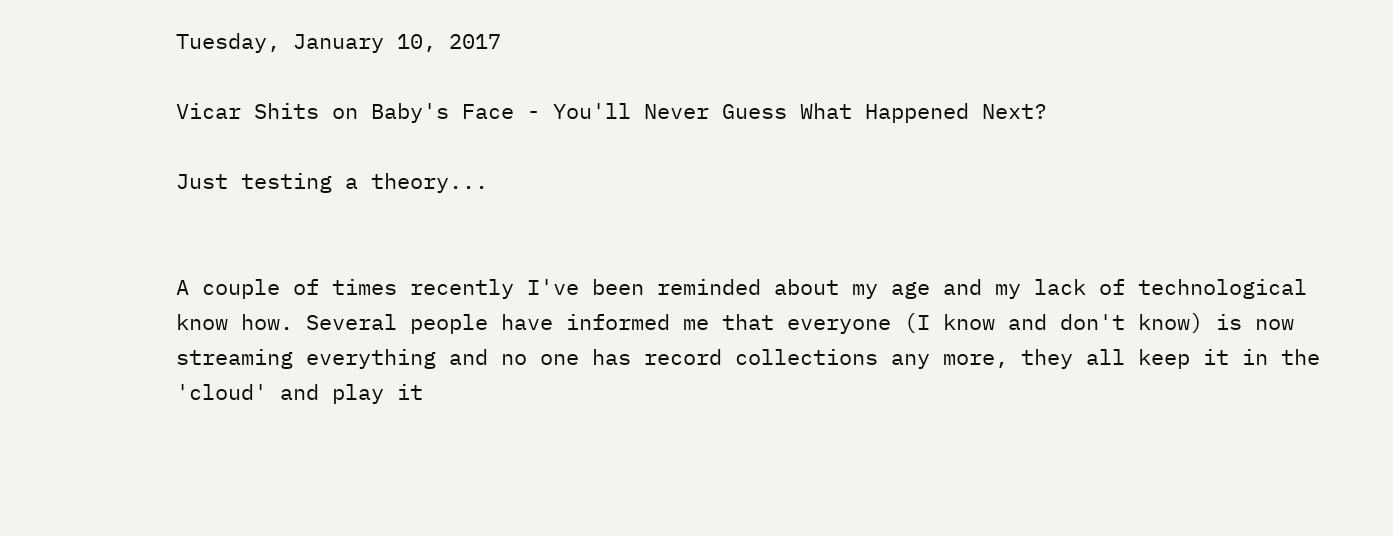Tuesday, January 10, 2017

Vicar Shits on Baby's Face - You'll Never Guess What Happened Next?

Just testing a theory...


A couple of times recently I've been reminded about my age and my lack of technological know how. Several people have informed me that everyone (I know and don't know) is now streaming everything and no one has record collections any more, they all keep it in the 'cloud' and play it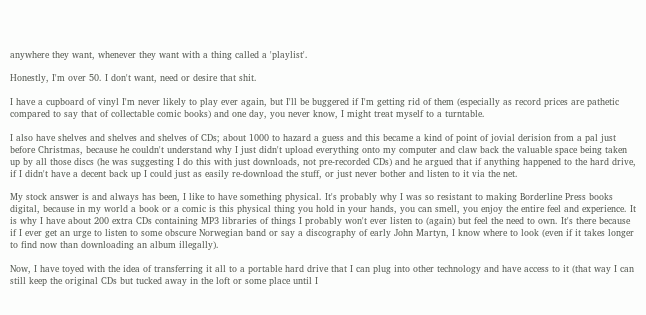anywhere they want, whenever they want with a thing called a 'playlist'.

Honestly, I'm over 50. I don't want, need or desire that shit.

I have a cupboard of vinyl I'm never likely to play ever again, but I'll be buggered if I'm getting rid of them (especially as record prices are pathetic compared to say that of collectable comic books) and one day, you never know, I might treat myself to a turntable.

I also have shelves and shelves and shelves of CDs; about 1000 to hazard a guess and this became a kind of point of jovial derision from a pal just before Christmas, because he couldn't understand why I just didn't upload everything onto my computer and claw back the valuable space being taken up by all those discs (he was suggesting I do this with just downloads, not pre-recorded CDs) and he argued that if anything happened to the hard drive, if I didn't have a decent back up I could just as easily re-download the stuff, or just never bother and listen to it via the net.

My stock answer is and always has been, I like to have something physical. It's probably why I was so resistant to making Borderline Press books digital, because in my world a book or a comic is this physical thing you hold in your hands, you can smell, you enjoy the entire feel and experience. It is why I have about 200 extra CDs containing MP3 libraries of things I probably won't ever listen to (again) but feel the need to own. It's there because if I ever get an urge to listen to some obscure Norwegian band or say a discography of early John Martyn, I know where to look (even if it takes longer to find now than downloading an album illegally).

Now, I have toyed with the idea of transferring it all to a portable hard drive that I can plug into other technology and have access to it (that way I can still keep the original CDs but tucked away in the loft or some place until I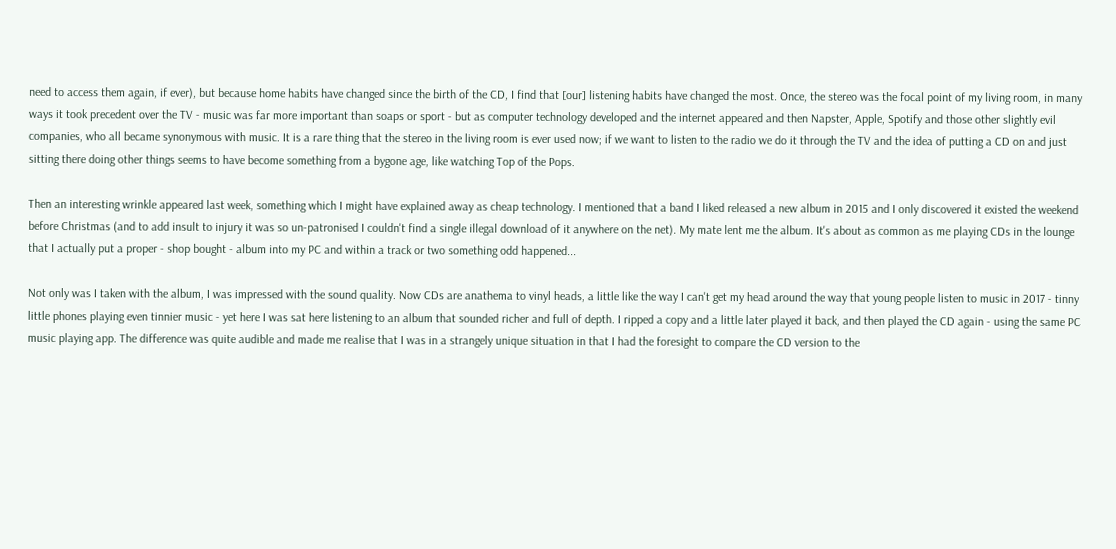need to access them again, if ever), but because home habits have changed since the birth of the CD, I find that [our] listening habits have changed the most. Once, the stereo was the focal point of my living room, in many ways it took precedent over the TV - music was far more important than soaps or sport - but as computer technology developed and the internet appeared and then Napster, Apple, Spotify and those other slightly evil companies, who all became synonymous with music. It is a rare thing that the stereo in the living room is ever used now; if we want to listen to the radio we do it through the TV and the idea of putting a CD on and just sitting there doing other things seems to have become something from a bygone age, like watching Top of the Pops.

Then an interesting wrinkle appeared last week, something which I might have explained away as cheap technology. I mentioned that a band I liked released a new album in 2015 and I only discovered it existed the weekend before Christmas (and to add insult to injury it was so un-patronised I couldn't find a single illegal download of it anywhere on the net). My mate lent me the album. It's about as common as me playing CDs in the lounge that I actually put a proper - shop bought - album into my PC and within a track or two something odd happened...

Not only was I taken with the album, I was impressed with the sound quality. Now CDs are anathema to vinyl heads, a little like the way I can't get my head around the way that young people listen to music in 2017 - tinny little phones playing even tinnier music - yet here I was sat here listening to an album that sounded richer and full of depth. I ripped a copy and a little later played it back, and then played the CD again - using the same PC music playing app. The difference was quite audible and made me realise that I was in a strangely unique situation in that I had the foresight to compare the CD version to the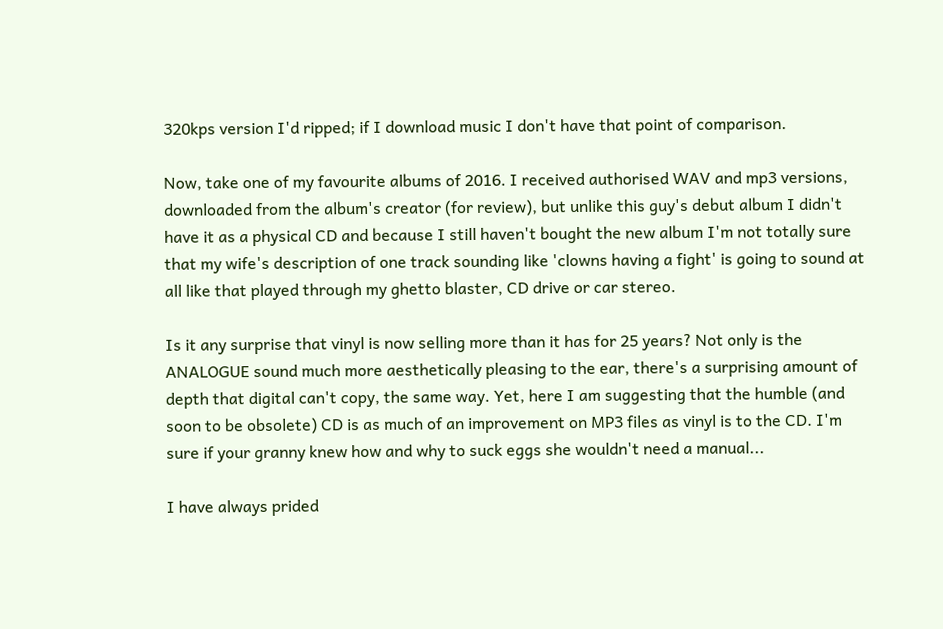320kps version I'd ripped; if I download music I don't have that point of comparison.

Now, take one of my favourite albums of 2016. I received authorised WAV and mp3 versions, downloaded from the album's creator (for review), but unlike this guy's debut album I didn't have it as a physical CD and because I still haven't bought the new album I'm not totally sure that my wife's description of one track sounding like 'clowns having a fight' is going to sound at all like that played through my ghetto blaster, CD drive or car stereo.

Is it any surprise that vinyl is now selling more than it has for 25 years? Not only is the ANALOGUE sound much more aesthetically pleasing to the ear, there's a surprising amount of depth that digital can't copy, the same way. Yet, here I am suggesting that the humble (and soon to be obsolete) CD is as much of an improvement on MP3 files as vinyl is to the CD. I'm sure if your granny knew how and why to suck eggs she wouldn't need a manual...

I have always prided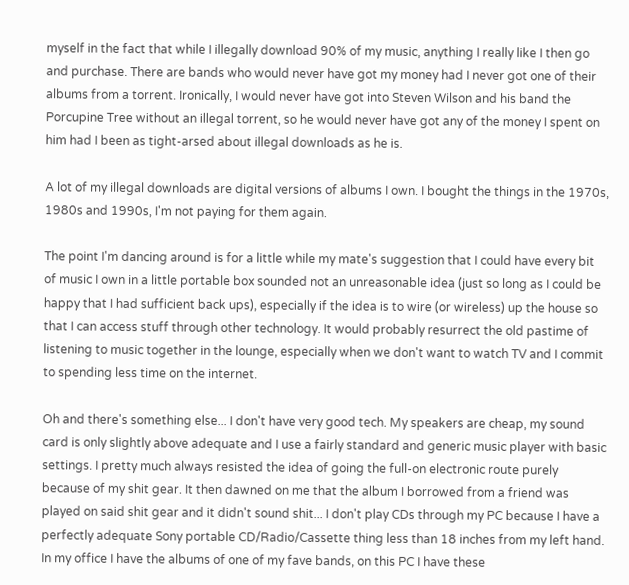myself in the fact that while I illegally download 90% of my music, anything I really like I then go and purchase. There are bands who would never have got my money had I never got one of their albums from a torrent. Ironically, I would never have got into Steven Wilson and his band the Porcupine Tree without an illegal torrent, so he would never have got any of the money I spent on him had I been as tight-arsed about illegal downloads as he is.

A lot of my illegal downloads are digital versions of albums I own. I bought the things in the 1970s, 1980s and 1990s, I'm not paying for them again.

The point I'm dancing around is for a little while my mate's suggestion that I could have every bit of music I own in a little portable box sounded not an unreasonable idea (just so long as I could be happy that I had sufficient back ups), especially if the idea is to wire (or wireless) up the house so that I can access stuff through other technology. It would probably resurrect the old pastime of listening to music together in the lounge, especially when we don't want to watch TV and I commit to spending less time on the internet.

Oh and there's something else... I don't have very good tech. My speakers are cheap, my sound card is only slightly above adequate and I use a fairly standard and generic music player with basic settings. I pretty much always resisted the idea of going the full-on electronic route purely because of my shit gear. It then dawned on me that the album I borrowed from a friend was played on said shit gear and it didn't sound shit... I don't play CDs through my PC because I have a perfectly adequate Sony portable CD/Radio/Cassette thing less than 18 inches from my left hand. In my office I have the albums of one of my fave bands, on this PC I have these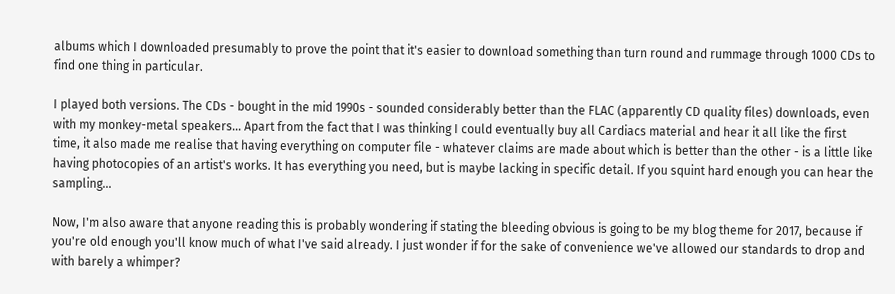albums which I downloaded presumably to prove the point that it's easier to download something than turn round and rummage through 1000 CDs to find one thing in particular.

I played both versions. The CDs - bought in the mid 1990s - sounded considerably better than the FLAC (apparently CD quality files) downloads, even with my monkey-metal speakers... Apart from the fact that I was thinking I could eventually buy all Cardiacs material and hear it all like the first time, it also made me realise that having everything on computer file - whatever claims are made about which is better than the other - is a little like having photocopies of an artist's works. It has everything you need, but is maybe lacking in specific detail. If you squint hard enough you can hear the sampling...

Now, I'm also aware that anyone reading this is probably wondering if stating the bleeding obvious is going to be my blog theme for 2017, because if you're old enough you'll know much of what I've said already. I just wonder if for the sake of convenience we've allowed our standards to drop and with barely a whimper?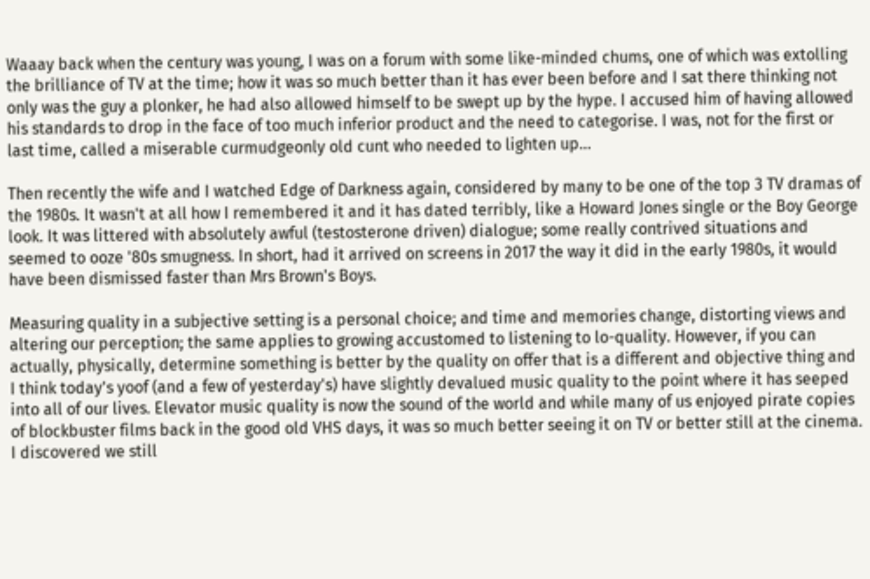Waaay back when the century was young, I was on a forum with some like-minded chums, one of which was extolling the brilliance of TV at the time; how it was so much better than it has ever been before and I sat there thinking not only was the guy a plonker, he had also allowed himself to be swept up by the hype. I accused him of having allowed his standards to drop in the face of too much inferior product and the need to categorise. I was, not for the first or last time, called a miserable curmudgeonly old cunt who needed to lighten up...

Then recently the wife and I watched Edge of Darkness again, considered by many to be one of the top 3 TV dramas of the 1980s. It wasn't at all how I remembered it and it has dated terribly, like a Howard Jones single or the Boy George look. It was littered with absolutely awful (testosterone driven) dialogue; some really contrived situations and seemed to ooze '80s smugness. In short, had it arrived on screens in 2017 the way it did in the early 1980s, it would have been dismissed faster than Mrs Brown's Boys.

Measuring quality in a subjective setting is a personal choice; and time and memories change, distorting views and altering our perception; the same applies to growing accustomed to listening to lo-quality. However, if you can actually, physically, determine something is better by the quality on offer that is a different and objective thing and I think today's yoof (and a few of yesterday's) have slightly devalued music quality to the point where it has seeped into all of our lives. Elevator music quality is now the sound of the world and while many of us enjoyed pirate copies of blockbuster films back in the good old VHS days, it was so much better seeing it on TV or better still at the cinema. I discovered we still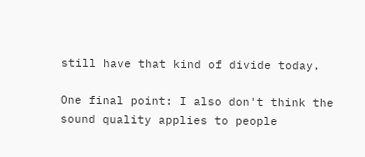still have that kind of divide today.

One final point: I also don't think the sound quality applies to people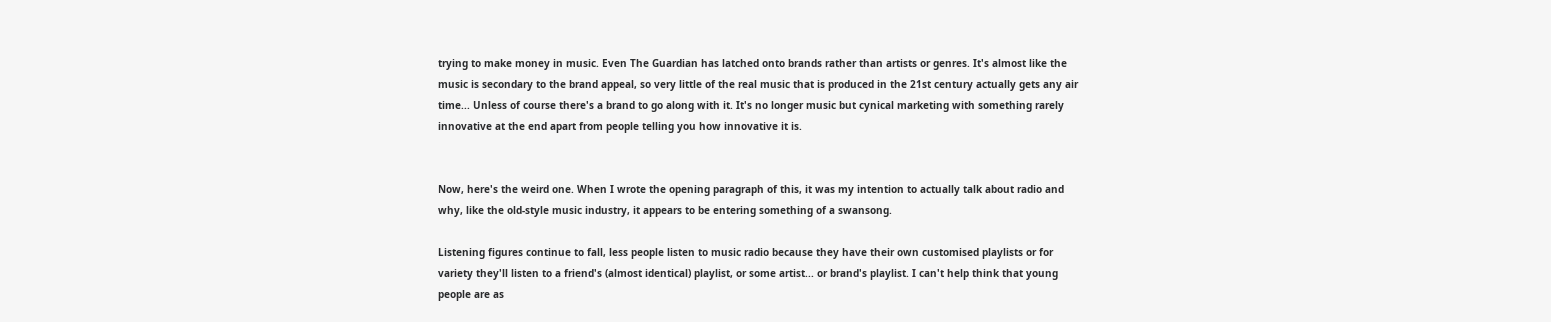trying to make money in music. Even The Guardian has latched onto brands rather than artists or genres. It's almost like the music is secondary to the brand appeal, so very little of the real music that is produced in the 21st century actually gets any air time... Unless of course there's a brand to go along with it. It's no longer music but cynical marketing with something rarely innovative at the end apart from people telling you how innovative it is.


Now, here's the weird one. When I wrote the opening paragraph of this, it was my intention to actually talk about radio and why, like the old-style music industry, it appears to be entering something of a swansong.

Listening figures continue to fall, less people listen to music radio because they have their own customised playlists or for variety they'll listen to a friend's (almost identical) playlist, or some artist... or brand's playlist. I can't help think that young people are as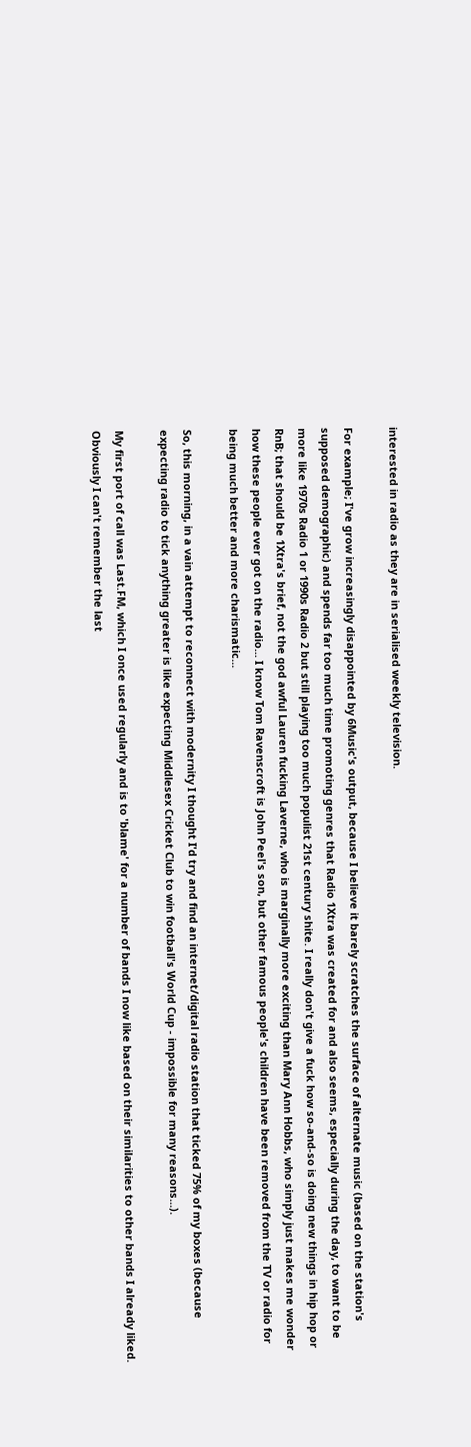interested in radio as they are in serialised weekly television.

For example; I've grow increasingly disappointed by 6Music's output, because I believe it barely scratches the surface of alternate music (based on the station's supposed demographic) and spends far too much time promoting genres that Radio 1Xtra was created for and also seems, especially during the day, to want to be more like 1970s Radio 1 or 1990s Radio 2 but still playing too much populist 21st century shite. I really don't give a fuck how so-and-so is doing new things in hip hop or RnB; that should be 1Xtra's brief, not the god awful Lauren fucking Laverne, who is marginally more exciting than Mary Ann Hobbs, who simply just makes me wonder how these people ever got on the radio... I know Tom Ravenscroft is John Peel's son, but other famous people's children have been removed from the TV or radio for being much better and more charismatic...

So, this morning, in a vain attempt to reconnect with modernity I thought I'd try and find an internet/digital radio station that ticked 75% of my boxes (because expecting radio to tick anything greater is like expecting Middlesex Cricket Club to win football's World Cup - impossible for many reasons...).

My first port of call was Last.FM, which I once used regularly and is to 'blame' for a number of bands I now like based on their similarities to other bands I already liked. Obviously I can't remember the last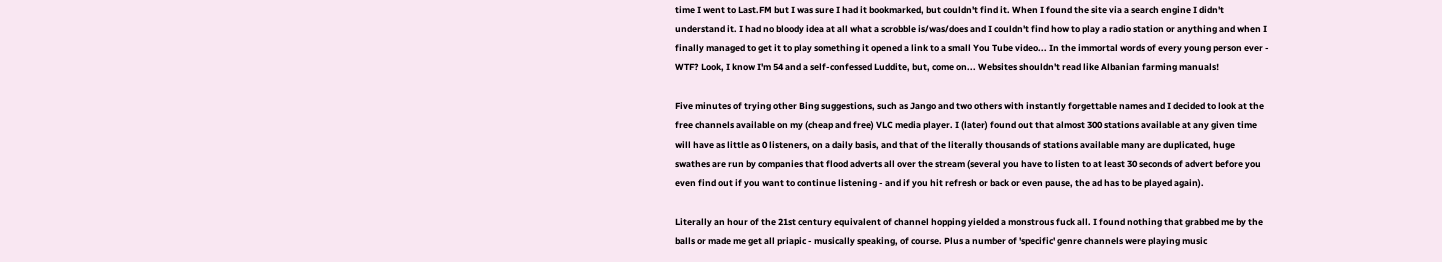time I went to Last.FM but I was sure I had it bookmarked, but couldn't find it. When I found the site via a search engine I didn't understand it. I had no bloody idea at all what a scrobble is/was/does and I couldn't find how to play a radio station or anything and when I finally managed to get it to play something it opened a link to a small You Tube video... In the immortal words of every young person ever - WTF? Look, I know I'm 54 and a self-confessed Luddite, but, come on... Websites shouldn't read like Albanian farming manuals!

Five minutes of trying other Bing suggestions, such as Jango and two others with instantly forgettable names and I decided to look at the free channels available on my (cheap and free) VLC media player. I (later) found out that almost 300 stations available at any given time will have as little as 0 listeners, on a daily basis, and that of the literally thousands of stations available many are duplicated, huge swathes are run by companies that flood adverts all over the stream (several you have to listen to at least 30 seconds of advert before you even find out if you want to continue listening - and if you hit refresh or back or even pause, the ad has to be played again).

Literally an hour of the 21st century equivalent of channel hopping yielded a monstrous fuck all. I found nothing that grabbed me by the balls or made me get all priapic - musically speaking, of course. Plus a number of 'specific' genre channels were playing music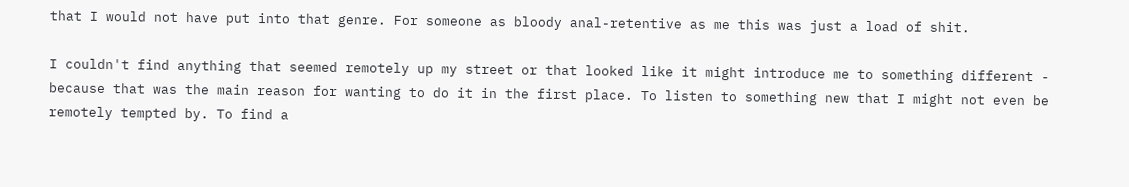that I would not have put into that genre. For someone as bloody anal-retentive as me this was just a load of shit.

I couldn't find anything that seemed remotely up my street or that looked like it might introduce me to something different - because that was the main reason for wanting to do it in the first place. To listen to something new that I might not even be remotely tempted by. To find a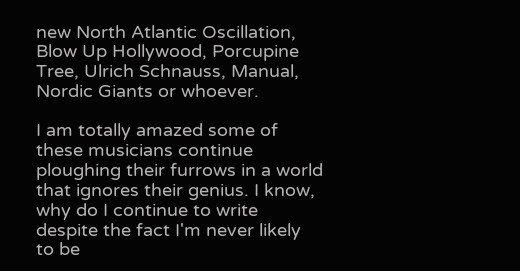new North Atlantic Oscillation, Blow Up Hollywood, Porcupine Tree, Ulrich Schnauss, Manual, Nordic Giants or whoever.

I am totally amazed some of these musicians continue ploughing their furrows in a world that ignores their genius. I know, why do I continue to write despite the fact I'm never likely to be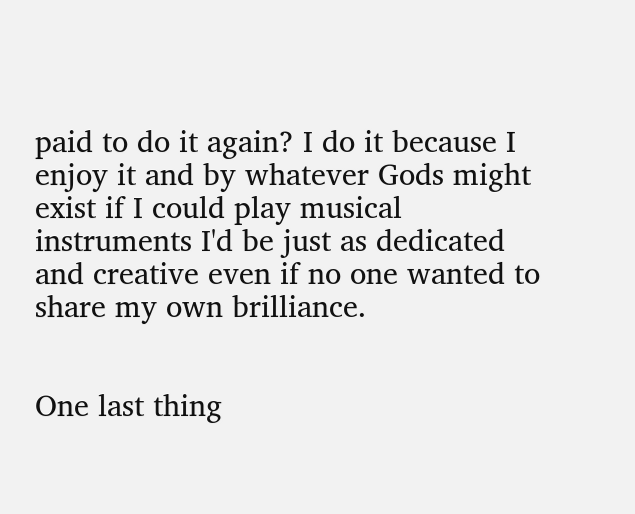paid to do it again? I do it because I enjoy it and by whatever Gods might exist if I could play musical instruments I'd be just as dedicated and creative even if no one wanted to share my own brilliance.


One last thing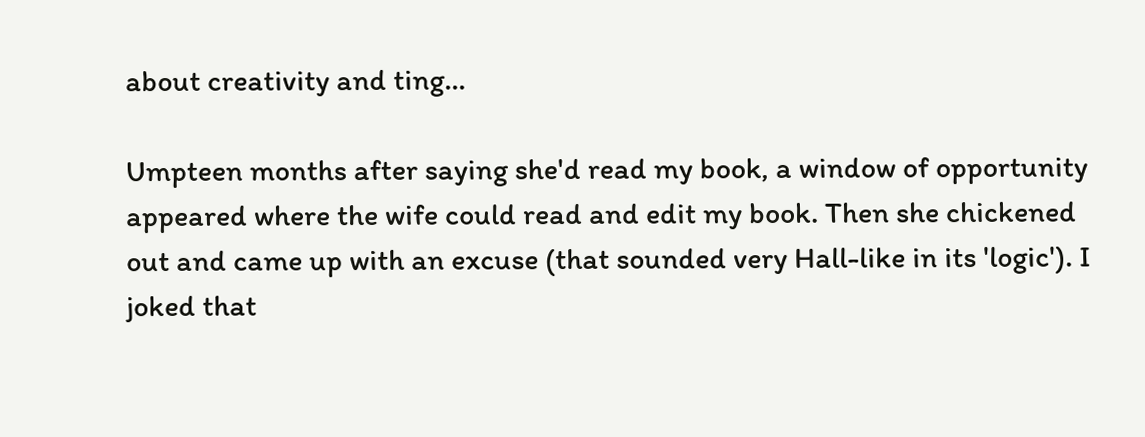about creativity and ting...

Umpteen months after saying she'd read my book, a window of opportunity appeared where the wife could read and edit my book. Then she chickened out and came up with an excuse (that sounded very Hall-like in its 'logic'). I joked that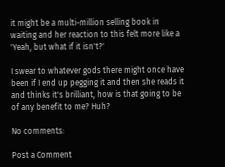it might be a multi-million selling book in waiting and her reaction to this felt more like a 'Yeah, but what if it isn't?'

I swear to whatever gods there might once have been if I end up pegging it and then she reads it and thinks it's brilliant, how is that going to be of any benefit to me? Huh?

No comments:

Post a Comment